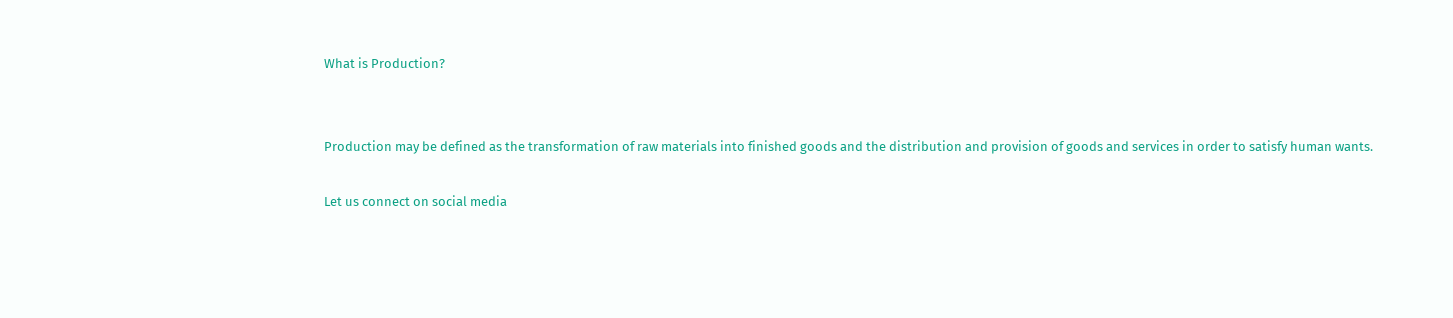What is Production?


Production may be defined as the transformation of raw materials into finished goods and the distribution and provision of goods and services in order to satisfy human wants.

Let us connect on social media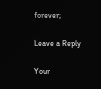forever;

Leave a Reply

Your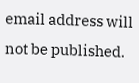email address will not be published.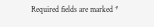Required fields are marked *